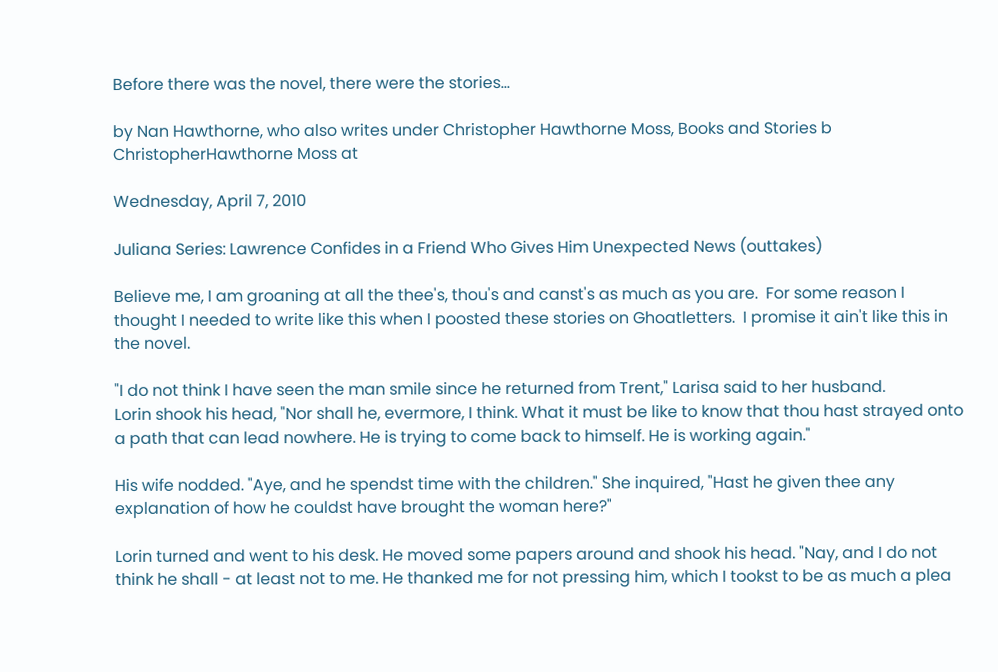Before there was the novel, there were the stories...

by Nan Hawthorne, who also writes under Christopher Hawthorne Moss, Books and Stories b ChristopherHawthorne Moss at

Wednesday, April 7, 2010

Juliana Series: Lawrence Confides in a Friend Who Gives Him Unexpected News (outtakes)

Believe me, I am groaning at all the thee's, thou's and canst's as much as you are.  For some reason I thought I needed to write like this when I poosted these stories on Ghoatletters.  I promise it ain't like this in the novel.

"I do not think I have seen the man smile since he returned from Trent," Larisa said to her husband.
Lorin shook his head, "Nor shall he, evermore, I think. What it must be like to know that thou hast strayed onto a path that can lead nowhere. He is trying to come back to himself. He is working again."

His wife nodded. "Aye, and he spendst time with the children." She inquired, "Hast he given thee any explanation of how he couldst have brought the woman here?"

Lorin turned and went to his desk. He moved some papers around and shook his head. "Nay, and I do not think he shall - at least not to me. He thanked me for not pressing him, which I tookst to be as much a plea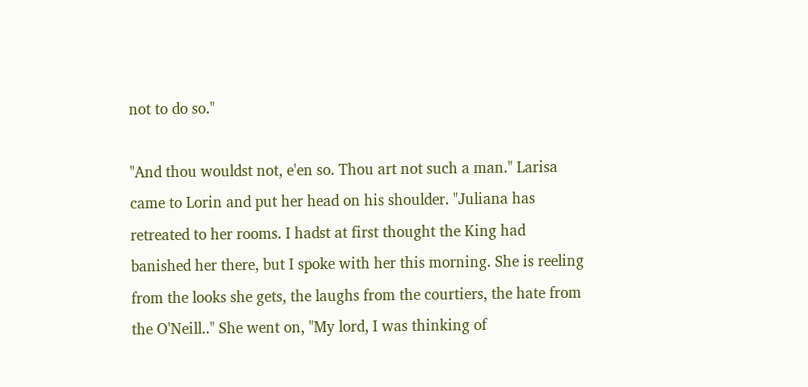not to do so."

"And thou wouldst not, e'en so. Thou art not such a man." Larisa came to Lorin and put her head on his shoulder. "Juliana has retreated to her rooms. I hadst at first thought the King had banished her there, but I spoke with her this morning. She is reeling from the looks she gets, the laughs from the courtiers, the hate from the O'Neill.." She went on, "My lord, I was thinking of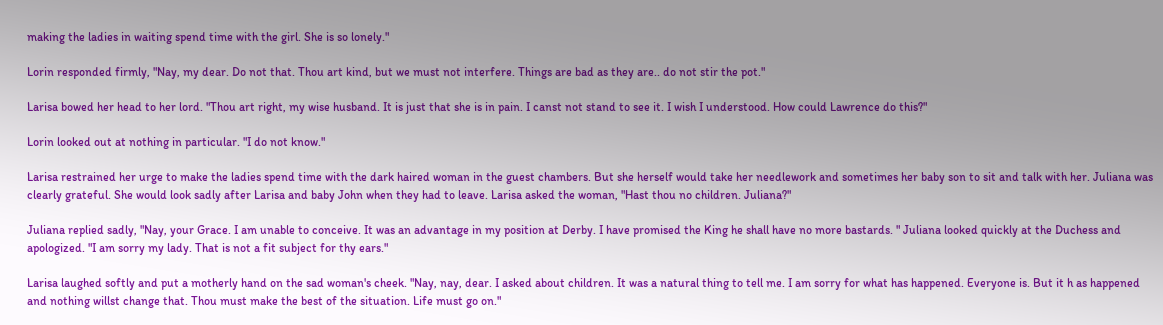making the ladies in waiting spend time with the girl. She is so lonely."

Lorin responded firmly, "Nay, my dear. Do not that. Thou art kind, but we must not interfere. Things are bad as they are.. do not stir the pot."

Larisa bowed her head to her lord. "Thou art right, my wise husband. It is just that she is in pain. I canst not stand to see it. I wish I understood. How could Lawrence do this?"

Lorin looked out at nothing in particular. "I do not know."

Larisa restrained her urge to make the ladies spend time with the dark haired woman in the guest chambers. But she herself would take her needlework and sometimes her baby son to sit and talk with her. Juliana was clearly grateful. She would look sadly after Larisa and baby John when they had to leave. Larisa asked the woman, "Hast thou no children. Juliana?"

Juliana replied sadly, "Nay, your Grace. I am unable to conceive. It was an advantage in my position at Derby. I have promised the King he shall have no more bastards. " Juliana looked quickly at the Duchess and apologized. "I am sorry my lady. That is not a fit subject for thy ears."

Larisa laughed softly and put a motherly hand on the sad woman's cheek. "Nay, nay, dear. I asked about children. It was a natural thing to tell me. I am sorry for what has happened. Everyone is. But it h as happened and nothing willst change that. Thou must make the best of the situation. Life must go on."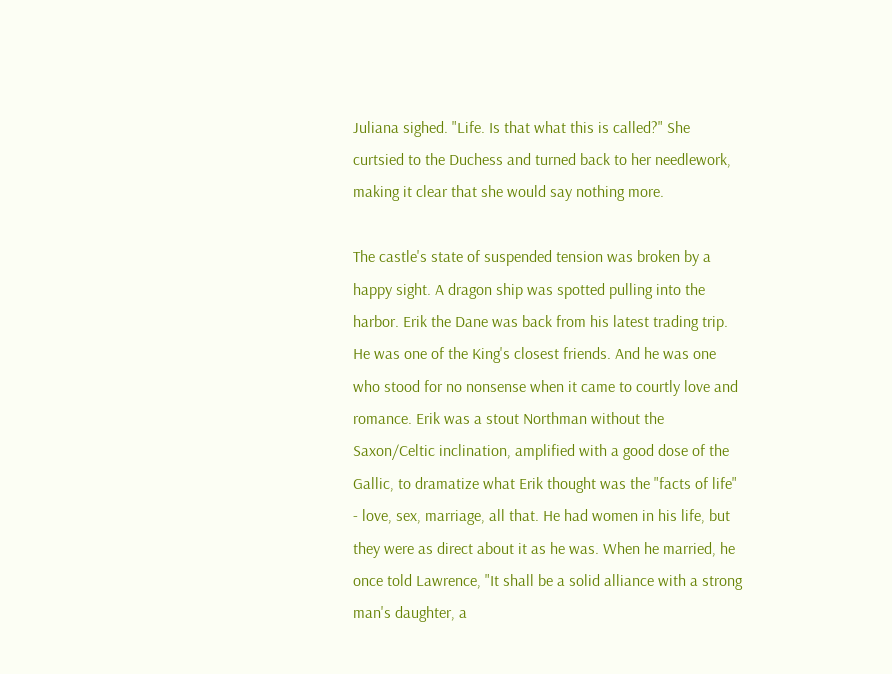Juliana sighed. "Life. Is that what this is called?" She curtsied to the Duchess and turned back to her needlework, making it clear that she would say nothing more.

The castle's state of suspended tension was broken by a happy sight. A dragon ship was spotted pulling into the harbor. Erik the Dane was back from his latest trading trip. He was one of the King's closest friends. And he was one who stood for no nonsense when it came to courtly love and romance. Erik was a stout Northman without the Saxon/Celtic inclination, amplified with a good dose of the Gallic, to dramatize what Erik thought was the "facts of life" - love, sex, marriage, all that. He had women in his life, but they were as direct about it as he was. When he married, he once told Lawrence, "It shall be a solid alliance with a strong man's daughter, a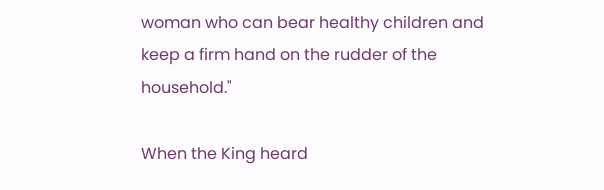woman who can bear healthy children and keep a firm hand on the rudder of the household."

When the King heard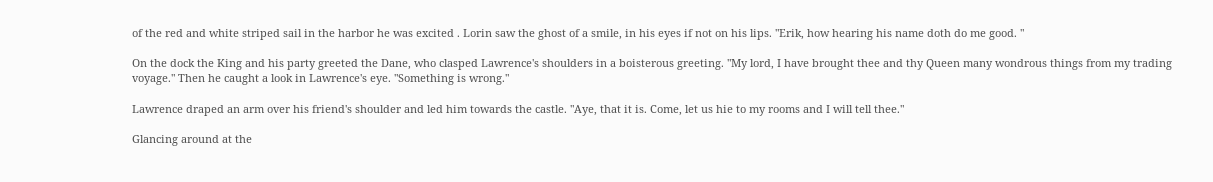of the red and white striped sail in the harbor he was excited . Lorin saw the ghost of a smile, in his eyes if not on his lips. "Erik, how hearing his name doth do me good. "

On the dock the King and his party greeted the Dane, who clasped Lawrence's shoulders in a boisterous greeting. "My lord, I have brought thee and thy Queen many wondrous things from my trading voyage." Then he caught a look in Lawrence's eye. "Something is wrong."

Lawrence draped an arm over his friend's shoulder and led him towards the castle. "Aye, that it is. Come, let us hie to my rooms and I will tell thee."

Glancing around at the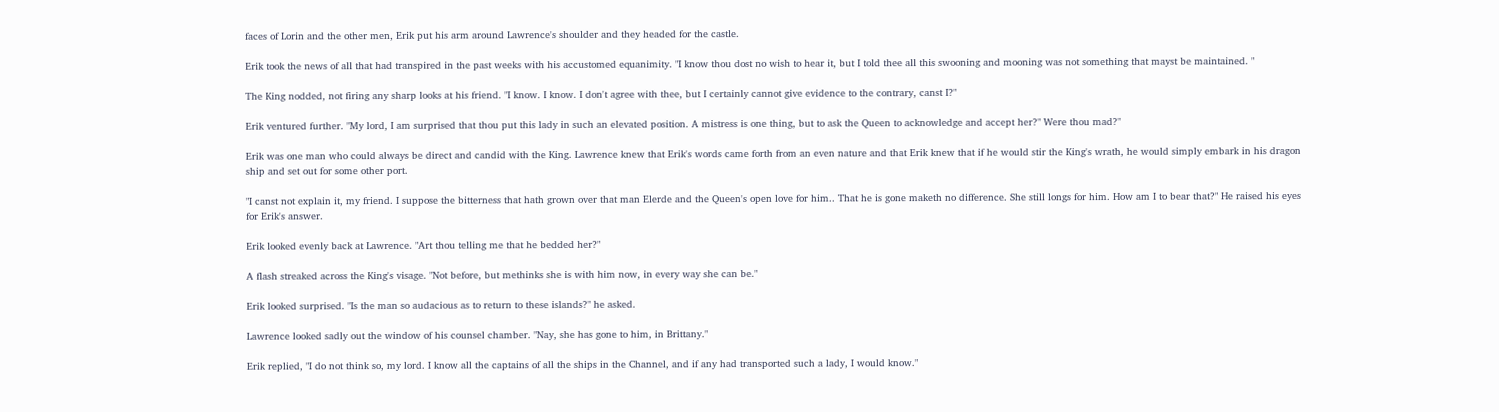faces of Lorin and the other men, Erik put his arm around Lawrence's shoulder and they headed for the castle.

Erik took the news of all that had transpired in the past weeks with his accustomed equanimity. "I know thou dost no wish to hear it, but I told thee all this swooning and mooning was not something that mayst be maintained. "

The King nodded, not firing any sharp looks at his friend. "I know. I know. I don't agree with thee, but I certainly cannot give evidence to the contrary, canst I?"

Erik ventured further. "My lord, I am surprised that thou put this lady in such an elevated position. A mistress is one thing, but to ask the Queen to acknowledge and accept her?" Were thou mad?"

Erik was one man who could always be direct and candid with the King. Lawrence knew that Erik's words came forth from an even nature and that Erik knew that if he would stir the King's wrath, he would simply embark in his dragon ship and set out for some other port.

"I canst not explain it, my friend. I suppose the bitterness that hath grown over that man Elerde and the Queen's open love for him.. That he is gone maketh no difference. She still longs for him. How am I to bear that?" He raised his eyes for Erik's answer.

Erik looked evenly back at Lawrence. "Art thou telling me that he bedded her?"

A flash streaked across the King's visage. "Not before, but methinks she is with him now, in every way she can be."

Erik looked surprised. "Is the man so audacious as to return to these islands?" he asked.

Lawrence looked sadly out the window of his counsel chamber. "Nay, she has gone to him, in Brittany."

Erik replied, "I do not think so, my lord. I know all the captains of all the ships in the Channel, and if any had transported such a lady, I would know."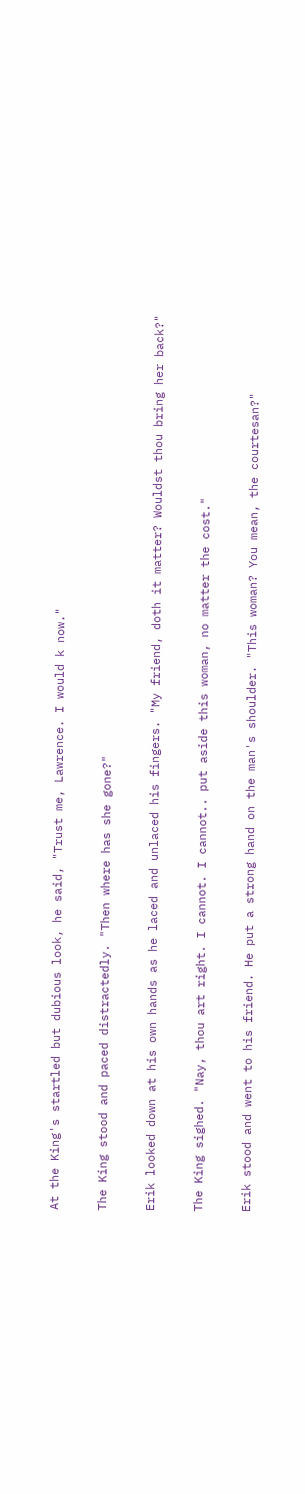At the King's startled but dubious look, he said, "Trust me, Lawrence. I would k now."

The King stood and paced distractedly. "Then where has she gone?"

Erik looked down at his own hands as he laced and unlaced his fingers. "My friend, doth it matter? Wouldst thou bring her back?"

The King sighed. "Nay, thou art right. I cannot. I cannot.. put aside this woman, no matter the cost."

Erik stood and went to his friend. He put a strong hand on the man's shoulder. "This woman? You mean, the courtesan?"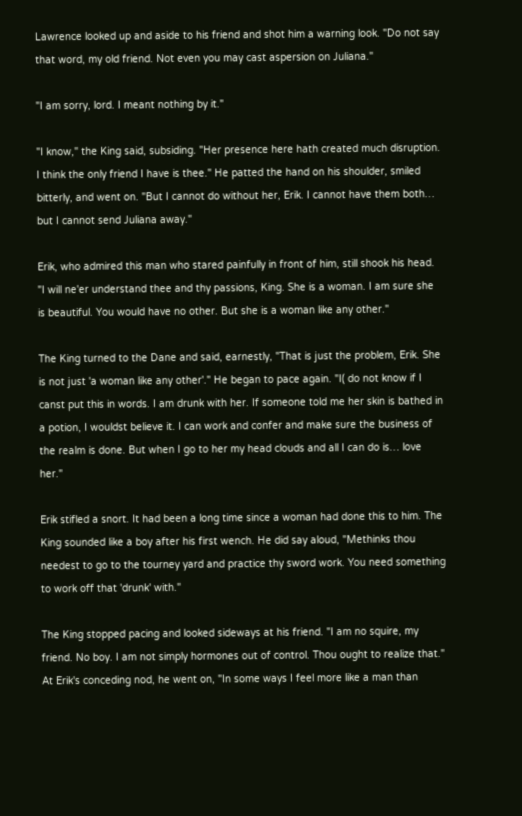Lawrence looked up and aside to his friend and shot him a warning look. "Do not say that word, my old friend. Not even you may cast aspersion on Juliana."

"I am sorry, lord. I meant nothing by it."

"I know," the King said, subsiding. "Her presence here hath created much disruption. I think the only friend I have is thee." He patted the hand on his shoulder, smiled bitterly, and went on. "But I cannot do without her, Erik. I cannot have them both… but I cannot send Juliana away."

Erik, who admired this man who stared painfully in front of him, still shook his head. "I will ne'er understand thee and thy passions, King. She is a woman. I am sure she is beautiful. You would have no other. But she is a woman like any other."

The King turned to the Dane and said, earnestly, "That is just the problem, Erik. She is not just 'a woman like any other'." He began to pace again. "I( do not know if I canst put this in words. I am drunk with her. If someone told me her skin is bathed in a potion, I wouldst believe it. I can work and confer and make sure the business of the realm is done. But when I go to her my head clouds and all I can do is… love her."

Erik stifled a snort. It had been a long time since a woman had done this to him. The King sounded like a boy after his first wench. He did say aloud, "Methinks thou needest to go to the tourney yard and practice thy sword work. You need something to work off that 'drunk' with."

The King stopped pacing and looked sideways at his friend. "I am no squire, my friend. No boy. I am not simply hormones out of control. Thou ought to realize that." At Erik's conceding nod, he went on, "In some ways I feel more like a man than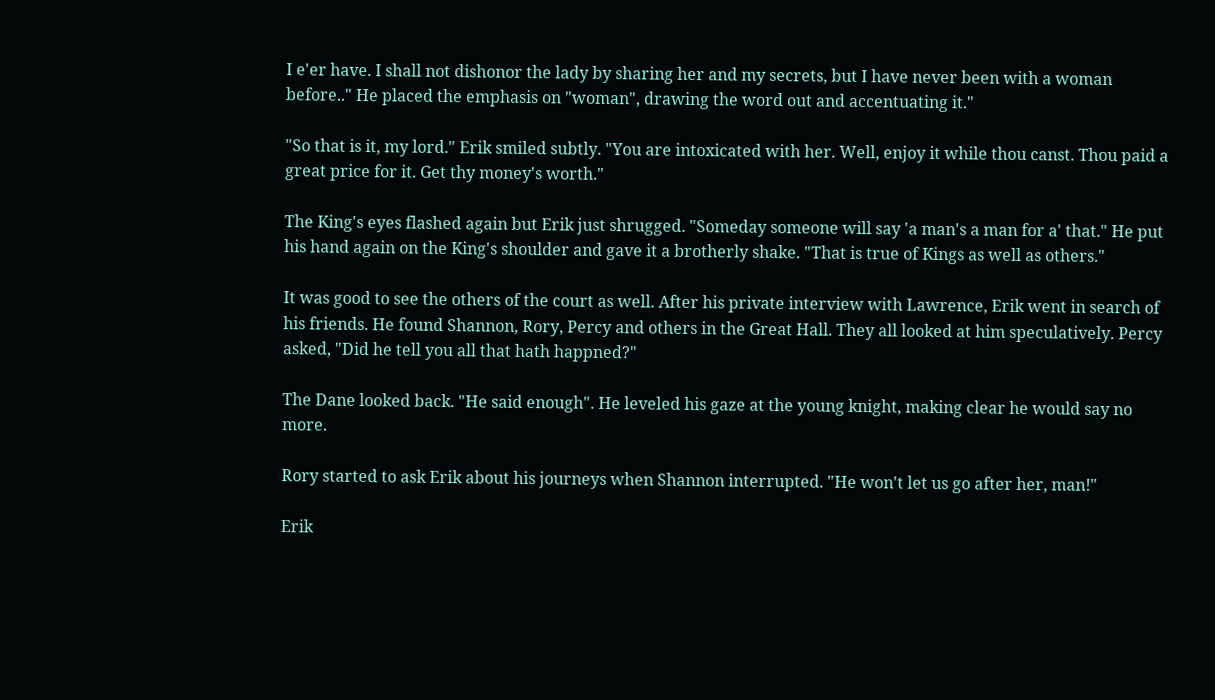I e'er have. I shall not dishonor the lady by sharing her and my secrets, but I have never been with a woman before.." He placed the emphasis on "woman", drawing the word out and accentuating it."

"So that is it, my lord." Erik smiled subtly. "You are intoxicated with her. Well, enjoy it while thou canst. Thou paid a great price for it. Get thy money's worth."

The King's eyes flashed again but Erik just shrugged. "Someday someone will say 'a man's a man for a' that." He put his hand again on the King's shoulder and gave it a brotherly shake. "That is true of Kings as well as others."

It was good to see the others of the court as well. After his private interview with Lawrence, Erik went in search of his friends. He found Shannon, Rory, Percy and others in the Great Hall. They all looked at him speculatively. Percy asked, "Did he tell you all that hath happned?"

The Dane looked back. "He said enough". He leveled his gaze at the young knight, making clear he would say no more.

Rory started to ask Erik about his journeys when Shannon interrupted. "He won't let us go after her, man!"

Erik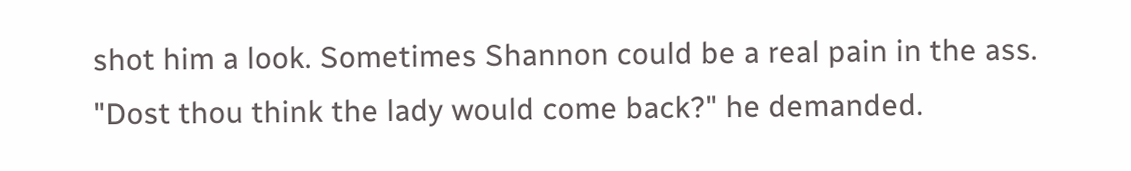shot him a look. Sometimes Shannon could be a real pain in the ass. "Dost thou think the lady would come back?" he demanded.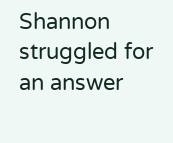Shannon struggled for an answer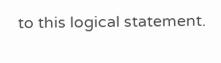to this logical statement.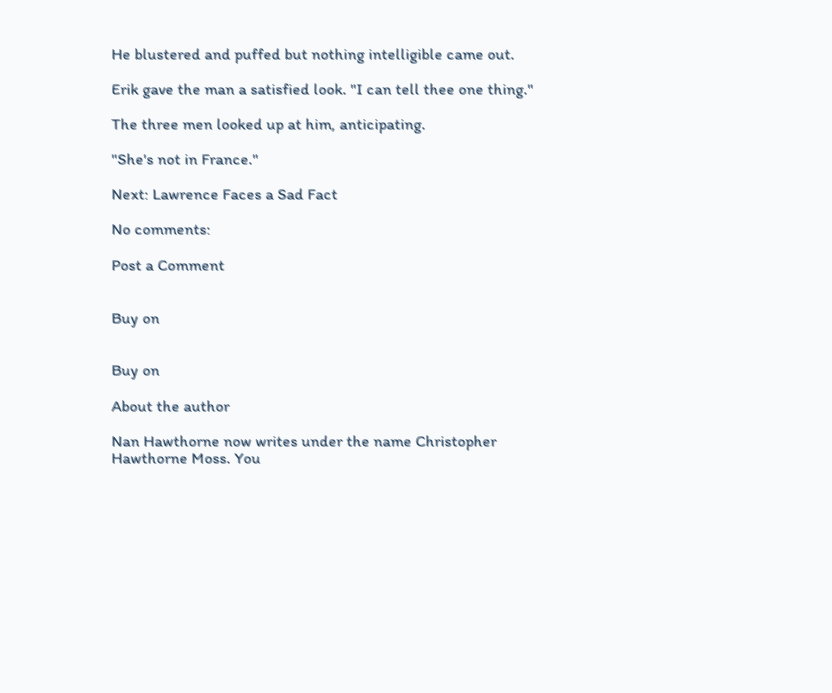He blustered and puffed but nothing intelligible came out.

Erik gave the man a satisfied look. "I can tell thee one thing."

The three men looked up at him, anticipating.

"She's not in France."

Next: Lawrence Faces a Sad Fact

No comments:

Post a Comment


Buy on


Buy on

About the author

Nan Hawthorne now writes under the name Christopher Hawthorne Moss. You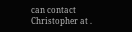can contact Christopher at .